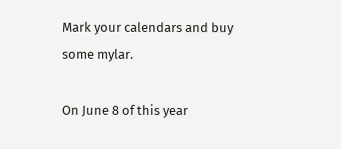Mark your calendars and buy some mylar.

On June 8 of this year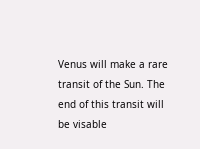Venus will make a rare transit of the Sun. The end of this transit will be visable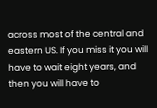across most of the central and eastern US. If you miss it you will have to wait eight years, and then you will have to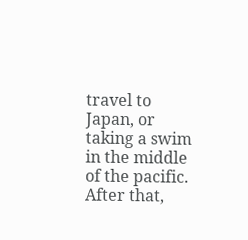travel to Japan, or taking a swim in the middle of the pacific. After that,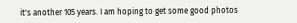it's another 105 years. I am hoping to get some good photos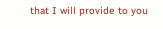that I will provide to you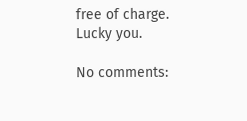free of charge. Lucky you.

No comments: